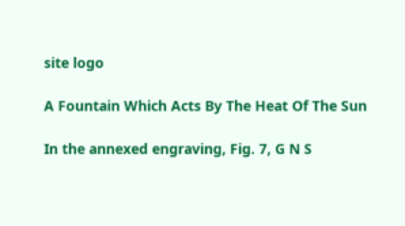site logo

A Fountain Which Acts By The Heat Of The Sun

In the annexed engraving, Fig. 7, G N S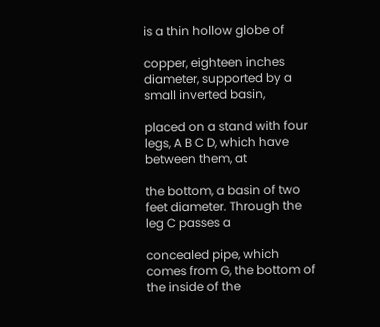is a thin hollow globe of

copper, eighteen inches diameter, supported by a small inverted basin,

placed on a stand with four legs, A B C D, which have between them, at

the bottom, a basin of two feet diameter. Through the leg C passes a

concealed pipe, which comes from G, the bottom of the inside of the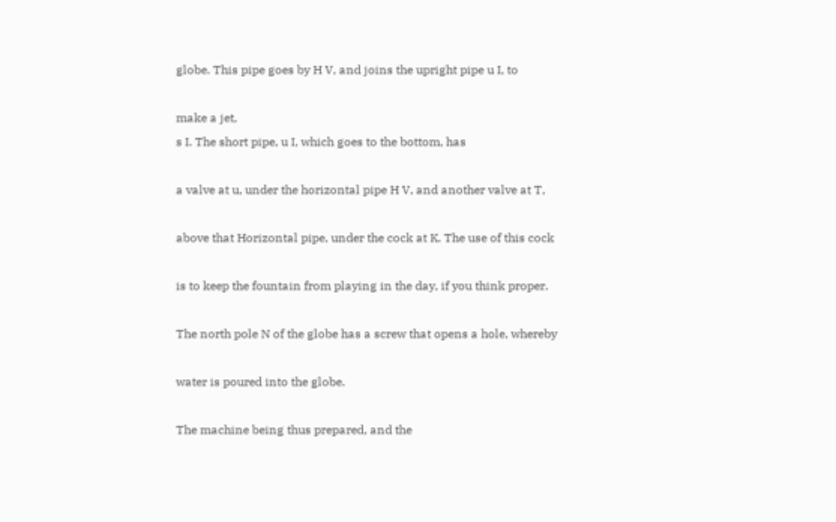globe. This pipe goes by H V, and joins the upright pipe u I, to

make a jet,
s I. The short pipe, u I, which goes to the bottom, has

a valve at u, under the horizontal pipe H V, and another valve at T,

above that Horizontal pipe, under the cock at K. The use of this cock

is to keep the fountain from playing in the day, if you think proper.

The north pole N of the globe has a screw that opens a hole, whereby

water is poured into the globe.

The machine being thus prepared, and the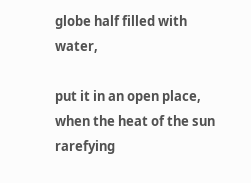globe half filled with water,

put it in an open place, when the heat of the sun rarefying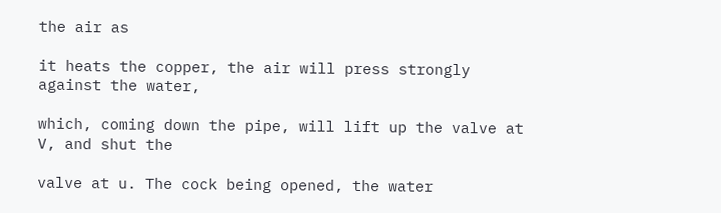the air as

it heats the copper, the air will press strongly against the water,

which, coming down the pipe, will lift up the valve at V, and shut the

valve at u. The cock being opened, the water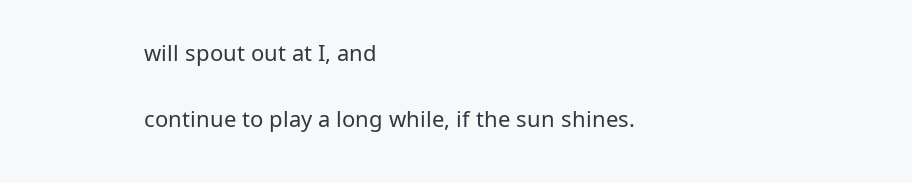will spout out at I, and

continue to play a long while, if the sun shines.